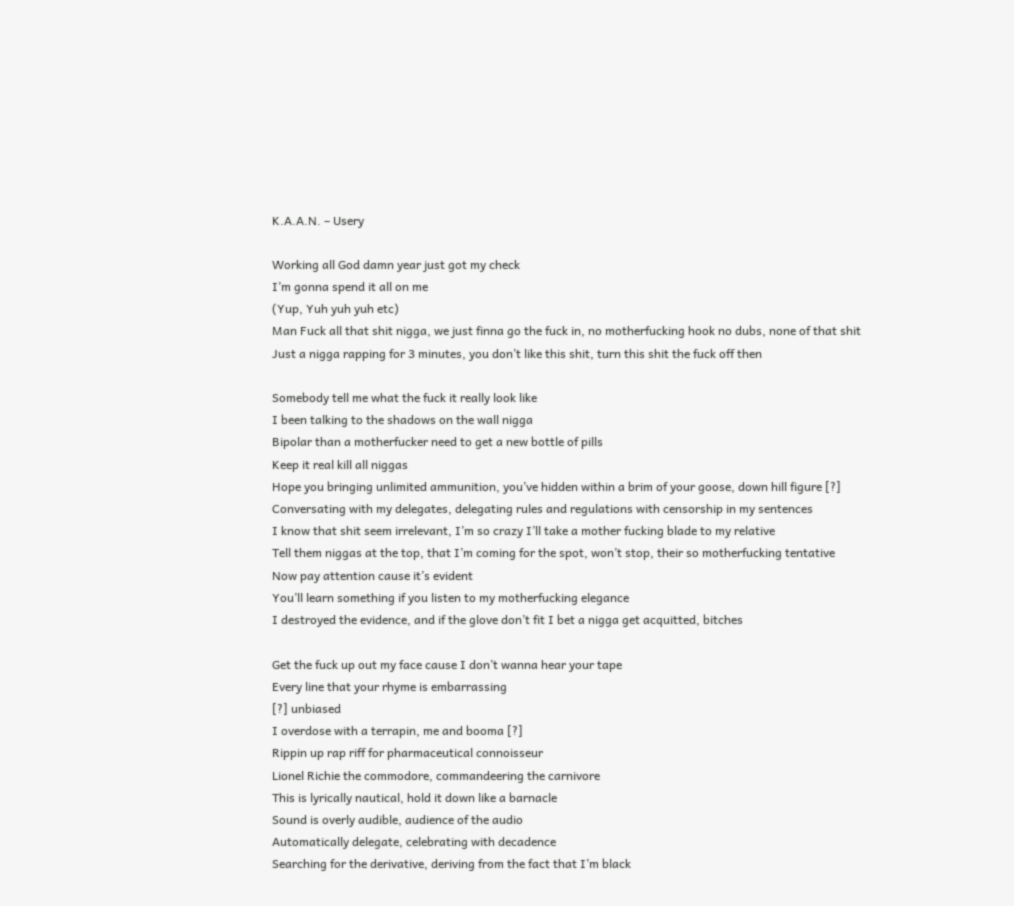K.A.A.N. – Usery

Working all God damn year just got my check
I’m gonna spend it all on me
(Yup, Yuh yuh yuh etc)
Man Fuck all that shit nigga, we just finna go the fuck in, no motherfucking hook no dubs, none of that shit
Just a nigga rapping for 3 minutes, you don’t like this shit, turn this shit the fuck off then

Somebody tell me what the fuck it really look like
I been talking to the shadows on the wall nigga
Bipolar than a motherfucker need to get a new bottle of pills
Keep it real kill all niggas
Hope you bringing unlimited ammunition, you’ve hidden within a brim of your goose, down hill figure [?]
Conversating with my delegates, delegating rules and regulations with censorship in my sentences
I know that shit seem irrelevant, I’m so crazy I’ll take a mother fucking blade to my relative
Tell them niggas at the top, that I’m coming for the spot, won’t stop, their so motherfucking tentative
Now pay attention cause it’s evident
You’ll learn something if you listen to my motherfucking elegance
I destroyed the evidence, and if the glove don’t fit I bet a nigga get acquitted, bitches

Get the fuck up out my face cause I don’t wanna hear your tape
Every line that your rhyme is embarrassing
[?] unbiased
I overdose with a terrapin, me and booma [?]
Rippin up rap riff for pharmaceutical connoisseur
Lionel Richie the commodore, commandeering the carnivore
This is lyrically nautical, hold it down like a barnacle
Sound is overly audible, audience of the audio
Automatically delegate, celebrating with decadence
Searching for the derivative, deriving from the fact that I’m black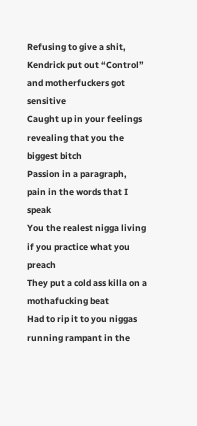Refusing to give a shit, Kendrick put out “Control” and motherfuckers got sensitive
Caught up in your feelings revealing that you the biggest bitch
Passion in a paragraph, pain in the words that I speak
You the realest nigga living if you practice what you preach
They put a cold ass killa on a mothafucking beat
Had to rip it to you niggas running rampant in the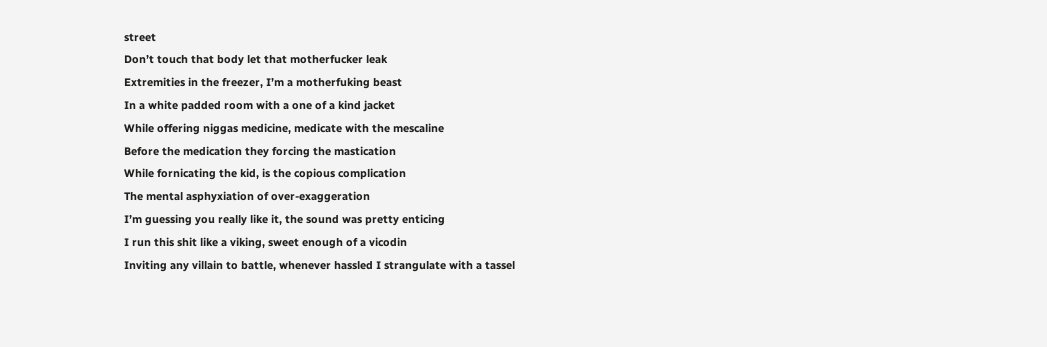street
Don’t touch that body let that motherfucker leak
Extremities in the freezer, I’m a motherfuking beast
In a white padded room with a one of a kind jacket
While offering niggas medicine, medicate with the mescaline
Before the medication they forcing the mastication
While fornicating the kid, is the copious complication
The mental asphyxiation of over-exaggeration
I’m guessing you really like it, the sound was pretty enticing
I run this shit like a viking, sweet enough of a vicodin
Inviting any villain to battle, whenever hassled I strangulate with a tassel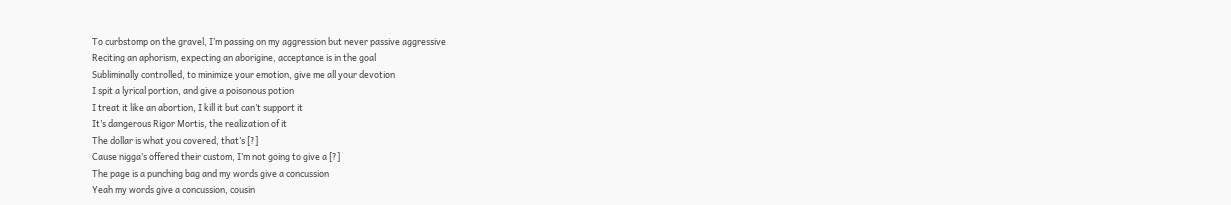To curbstomp on the gravel, I’m passing on my aggression but never passive aggressive
Reciting an aphorism, expecting an aborigine, acceptance is in the goal
Subliminally controlled, to minimize your emotion, give me all your devotion
I spit a lyrical portion, and give a poisonous potion
I treat it like an abortion, I kill it but can’t support it
It’s dangerous Rigor Mortis, the realization of it
The dollar is what you covered, that’s [?]
Cause nigga’s offered their custom, I’m not going to give a [?]
The page is a punching bag and my words give a concussion
Yeah my words give a concussion, cousin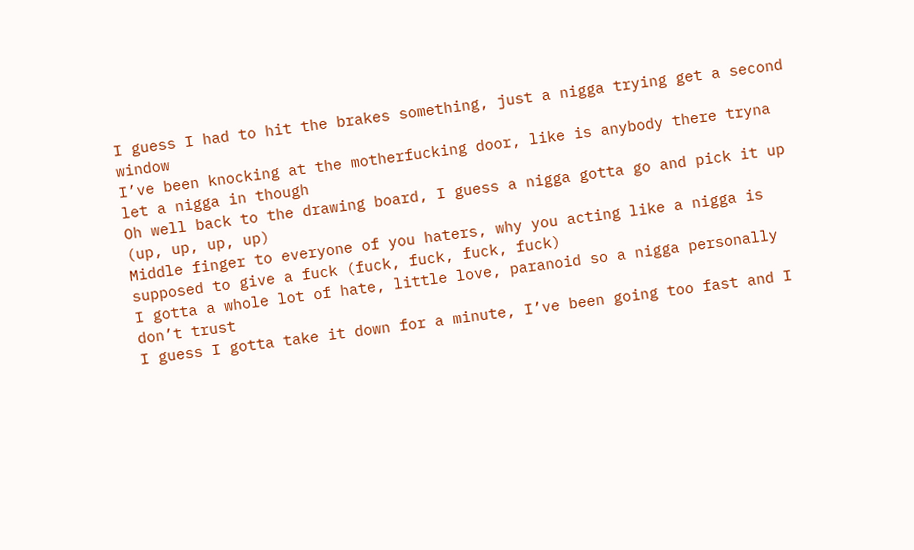I guess I had to hit the brakes something, just a nigga trying get a second window
I’ve been knocking at the motherfucking door, like is anybody there tryna let a nigga in though
Oh well back to the drawing board, I guess a nigga gotta go and pick it up (up, up, up, up)
Middle finger to everyone of you haters, why you acting like a nigga is supposed to give a fuck (fuck, fuck, fuck, fuck)
I gotta a whole lot of hate, little love, paranoid so a nigga personally don’t trust
I guess I gotta take it down for a minute, I’ve been going too fast and I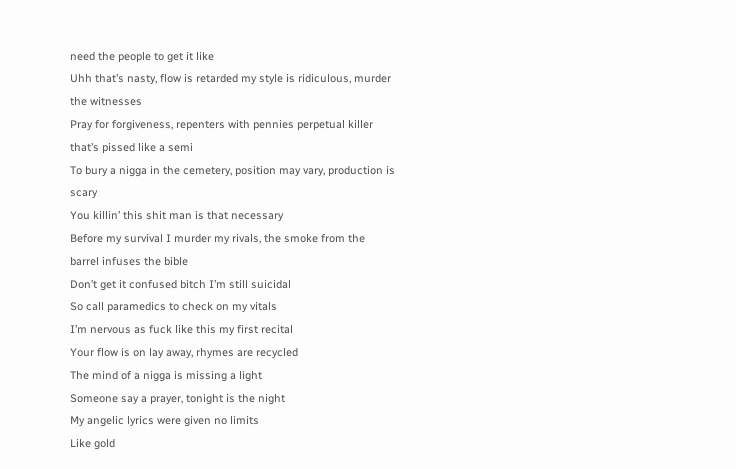need the people to get it like
Uhh that’s nasty, flow is retarded my style is ridiculous, murder the witnesses
Pray for forgiveness, repenters with pennies perpetual killer that’s pissed like a semi
To bury a nigga in the cemetery, position may vary, production is scary
You killin’ this shit man is that necessary
Before my survival I murder my rivals, the smoke from the barrel infuses the bible
Don’t get it confused bitch I’m still suicidal
So call paramedics to check on my vitals
I’m nervous as fuck like this my first recital
Your flow is on lay away, rhymes are recycled
The mind of a nigga is missing a light
Someone say a prayer, tonight is the night
My angelic lyrics were given no limits
Like gold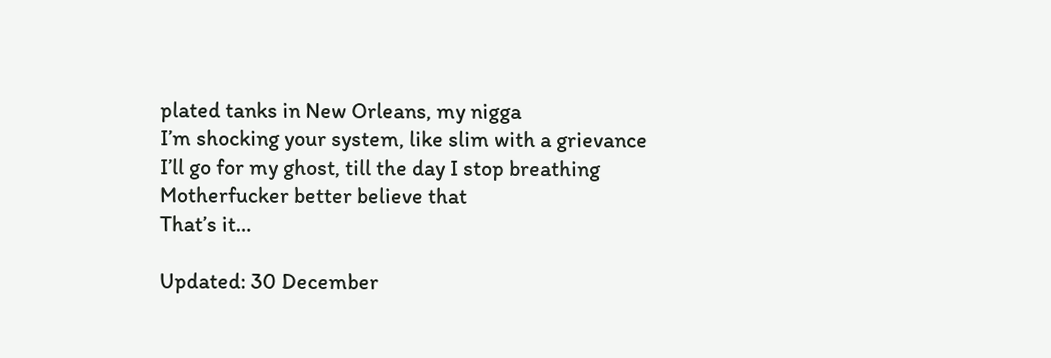plated tanks in New Orleans, my nigga
I’m shocking your system, like slim with a grievance
I’ll go for my ghost, till the day I stop breathing
Motherfucker better believe that
That’s it…

Updated: 30 December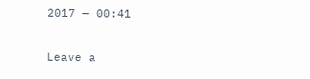2017 — 00:41

Leave a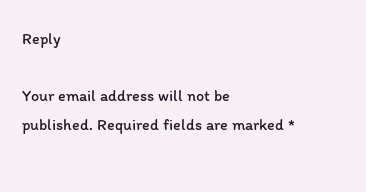Reply

Your email address will not be published. Required fields are marked *